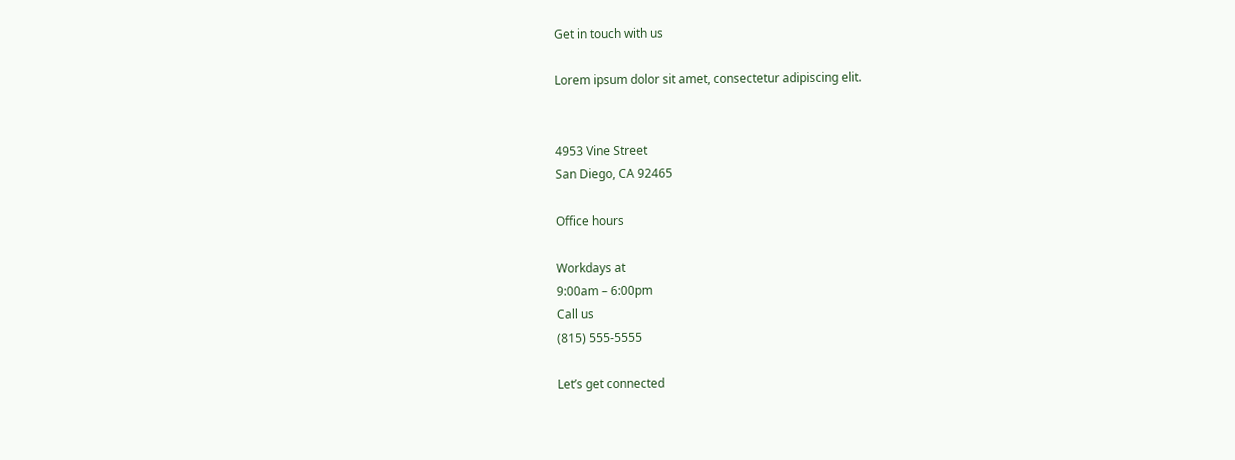Get in touch with us

Lorem ipsum dolor sit amet, consectetur adipiscing elit.


4953 Vine Street
San Diego, CA 92465

Office hours

Workdays at
9:00am – 6:00pm
Call us
(815) 555-5555

Let’s get connected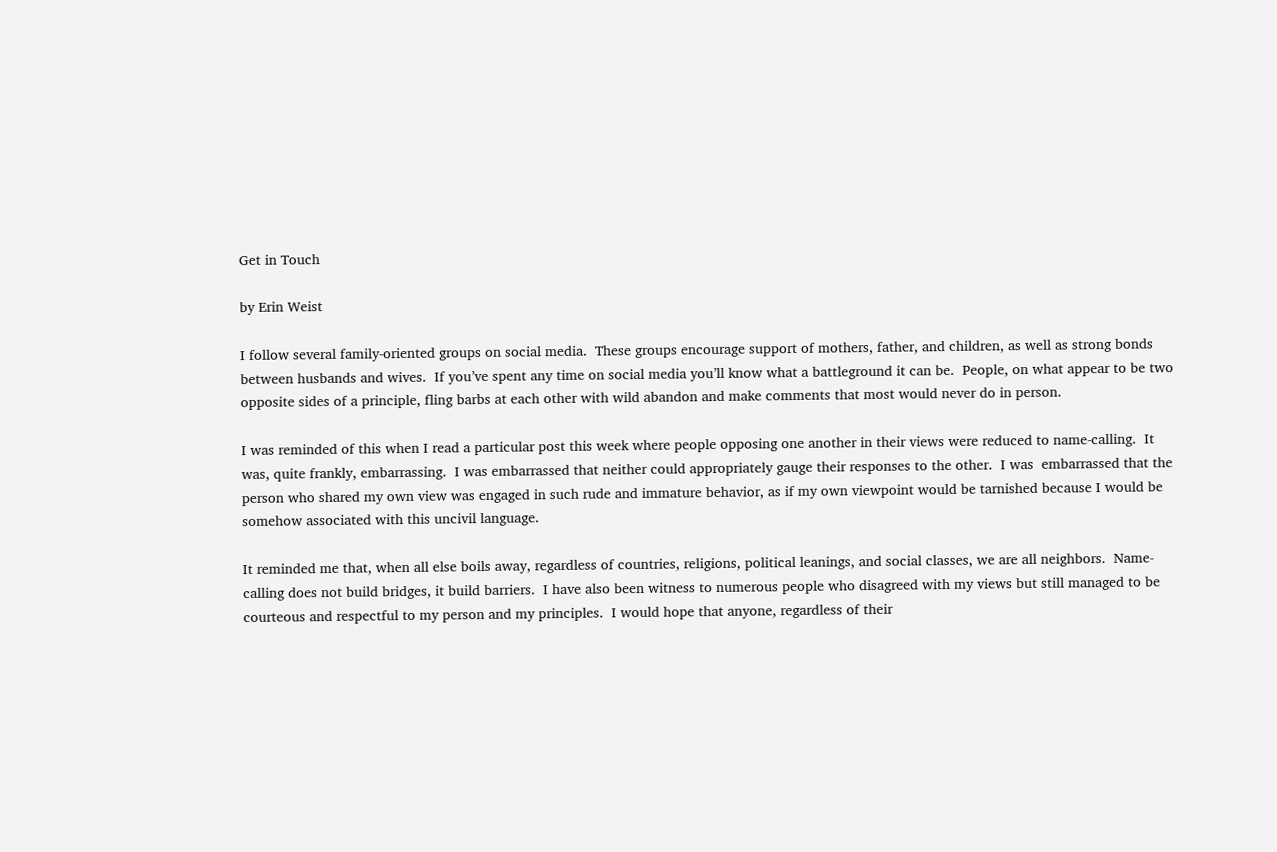Get in Touch

by Erin Weist

I follow several family-oriented groups on social media.  These groups encourage support of mothers, father, and children, as well as strong bonds between husbands and wives.  If you’ve spent any time on social media you’ll know what a battleground it can be.  People, on what appear to be two opposite sides of a principle, fling barbs at each other with wild abandon and make comments that most would never do in person.

I was reminded of this when I read a particular post this week where people opposing one another in their views were reduced to name-calling.  It was, quite frankly, embarrassing.  I was embarrassed that neither could appropriately gauge their responses to the other.  I was  embarrassed that the person who shared my own view was engaged in such rude and immature behavior, as if my own viewpoint would be tarnished because I would be somehow associated with this uncivil language.

It reminded me that, when all else boils away, regardless of countries, religions, political leanings, and social classes, we are all neighbors.  Name-calling does not build bridges, it build barriers.  I have also been witness to numerous people who disagreed with my views but still managed to be courteous and respectful to my person and my principles.  I would hope that anyone, regardless of their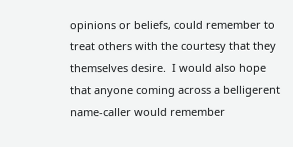opinions or beliefs, could remember to treat others with the courtesy that they themselves desire.  I would also hope that anyone coming across a belligerent name-caller would remember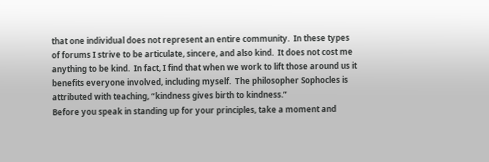that one individual does not represent an entire community.  In these types of forums I strive to be articulate, sincere, and also kind.  It does not cost me anything to be kind.  In fact, I find that when we work to lift those around us it benefits everyone involved, including myself.  The philosopher Sophocles is attributed with teaching, “kindness gives birth to kindness.”
Before you speak in standing up for your principles, take a moment and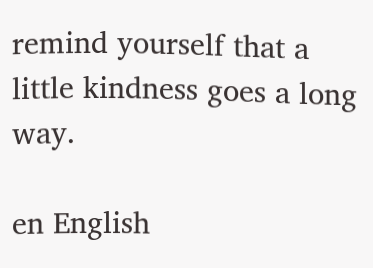remind yourself that a little kindness goes a long way.

en English